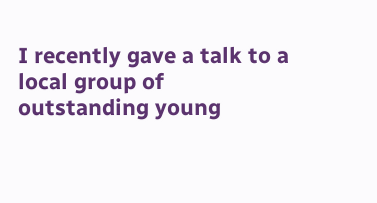I recently gave a talk to a local group of outstanding young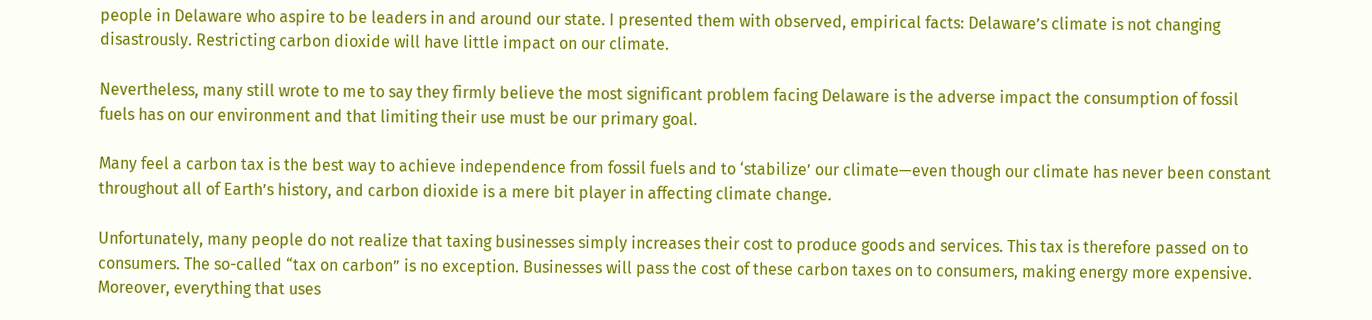people in Delaware who aspire to be leaders in and around our state. I presented them with observed, empirical facts: Delaware’s climate is not changing disastrously. Restricting carbon dioxide will have little impact on our climate.

Nevertheless, many still wrote to me to say they firmly believe the most significant problem facing Delaware is the adverse impact the consumption of fossil fuels has on our environment and that limiting their use must be our primary goal.

Many feel a carbon tax is the best way to achieve independence from fossil fuels and to ‘stabilize’ our climate—even though our climate has never been constant throughout all of Earth’s history, and carbon dioxide is a mere bit player in affecting climate change.

Unfortunately, many people do not realize that taxing businesses simply increases their cost to produce goods and services. This tax is therefore passed on to consumers. The so-called “tax on carbon” is no exception. Businesses will pass the cost of these carbon taxes on to consumers, making energy more expensive. Moreover, everything that uses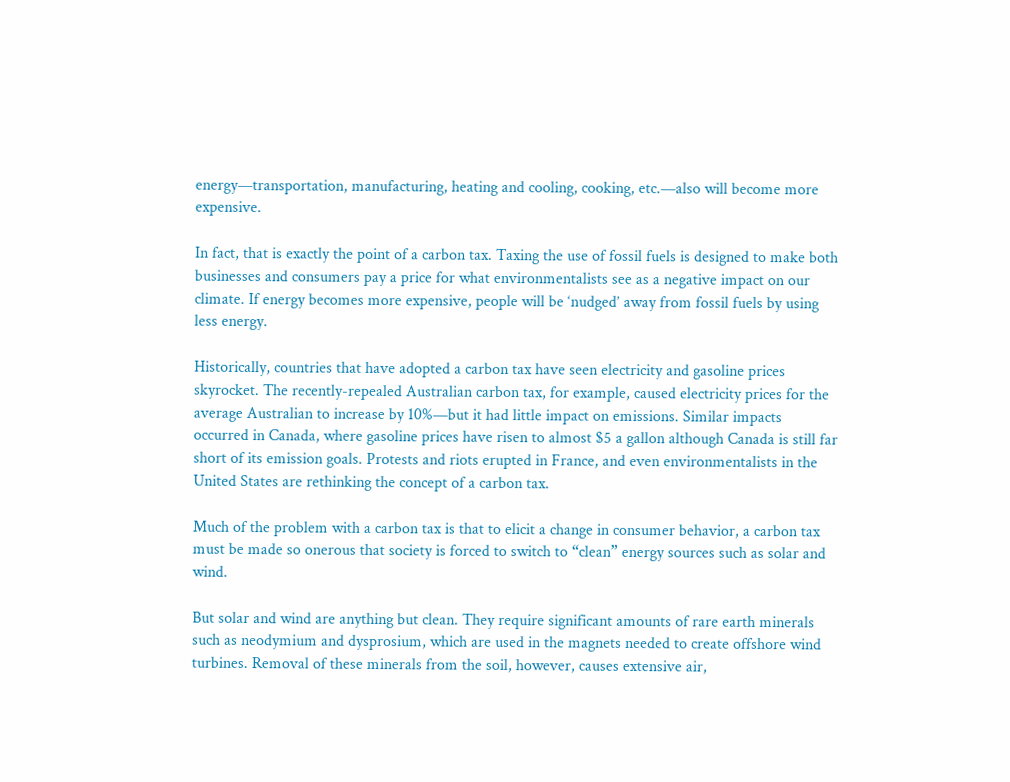energy—transportation, manufacturing, heating and cooling, cooking, etc.—also will become more expensive.

In fact, that is exactly the point of a carbon tax. Taxing the use of fossil fuels is designed to make both businesses and consumers pay a price for what environmentalists see as a negative impact on our climate. If energy becomes more expensive, people will be ‘nudged’ away from fossil fuels by using less energy.

Historically, countries that have adopted a carbon tax have seen electricity and gasoline prices skyrocket. The recently-repealed Australian carbon tax, for example, caused electricity prices for the average Australian to increase by 10%—but it had little impact on emissions. Similar impacts occurred in Canada, where gasoline prices have risen to almost $5 a gallon although Canada is still far short of its emission goals. Protests and riots erupted in France, and even environmentalists in the United States are rethinking the concept of a carbon tax.

Much of the problem with a carbon tax is that to elicit a change in consumer behavior, a carbon tax must be made so onerous that society is forced to switch to “clean” energy sources such as solar and wind.

But solar and wind are anything but clean. They require significant amounts of rare earth minerals such as neodymium and dysprosium, which are used in the magnets needed to create offshore wind turbines. Removal of these minerals from the soil, however, causes extensive air,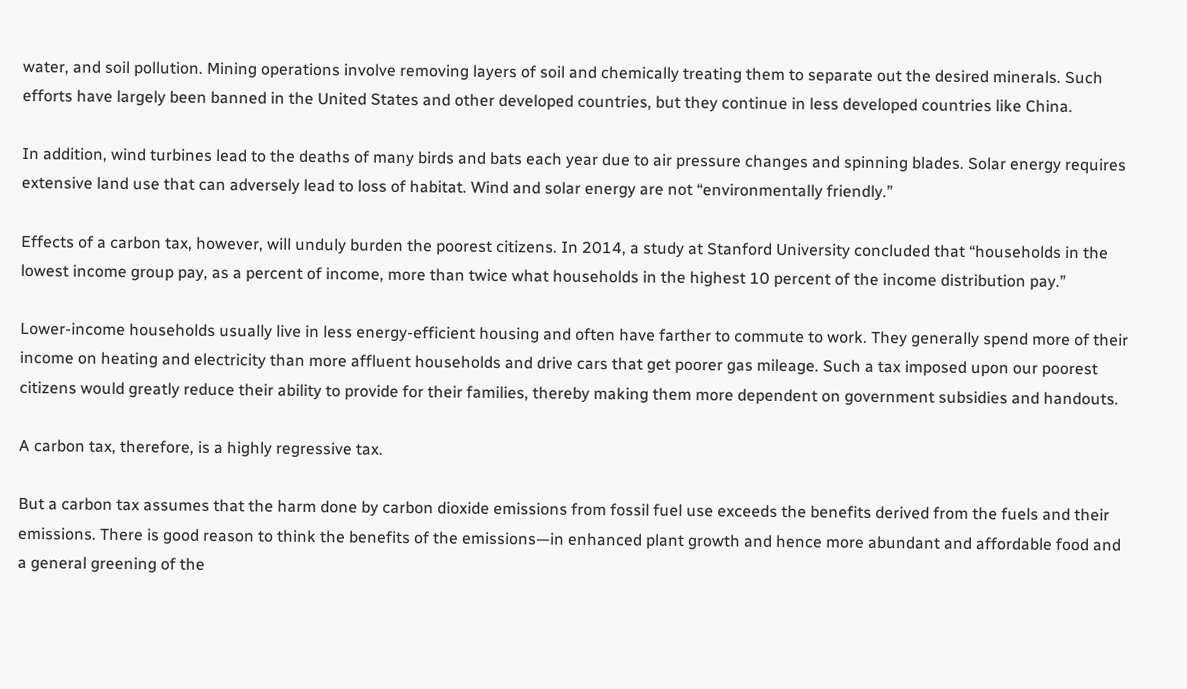water, and soil pollution. Mining operations involve removing layers of soil and chemically treating them to separate out the desired minerals. Such efforts have largely been banned in the United States and other developed countries, but they continue in less developed countries like China.

In addition, wind turbines lead to the deaths of many birds and bats each year due to air pressure changes and spinning blades. Solar energy requires extensive land use that can adversely lead to loss of habitat. Wind and solar energy are not “environmentally friendly.”

Effects of a carbon tax, however, will unduly burden the poorest citizens. In 2014, a study at Stanford University concluded that “households in the lowest income group pay, as a percent of income, more than twice what households in the highest 10 percent of the income distribution pay.”

Lower-income households usually live in less energy-efficient housing and often have farther to commute to work. They generally spend more of their income on heating and electricity than more affluent households and drive cars that get poorer gas mileage. Such a tax imposed upon our poorest citizens would greatly reduce their ability to provide for their families, thereby making them more dependent on government subsidies and handouts.

A carbon tax, therefore, is a highly regressive tax.

But a carbon tax assumes that the harm done by carbon dioxide emissions from fossil fuel use exceeds the benefits derived from the fuels and their emissions. There is good reason to think the benefits of the emissions—in enhanced plant growth and hence more abundant and affordable food and a general greening of the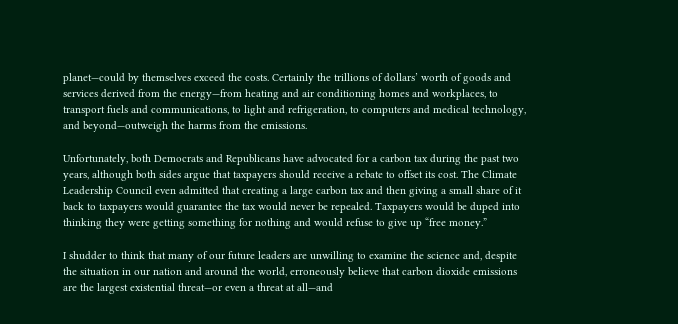planet—could by themselves exceed the costs. Certainly the trillions of dollars’ worth of goods and services derived from the energy—from heating and air conditioning homes and workplaces, to transport fuels and communications, to light and refrigeration, to computers and medical technology, and beyond—outweigh the harms from the emissions.

Unfortunately, both Democrats and Republicans have advocated for a carbon tax during the past two years, although both sides argue that taxpayers should receive a rebate to offset its cost. The Climate Leadership Council even admitted that creating a large carbon tax and then giving a small share of it back to taxpayers would guarantee the tax would never be repealed. Taxpayers would be duped into thinking they were getting something for nothing and would refuse to give up “free money.”

I shudder to think that many of our future leaders are unwilling to examine the science and, despite the situation in our nation and around the world, erroneously believe that carbon dioxide emissions are the largest existential threat—or even a threat at all—and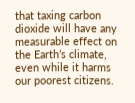that taxing carbon dioxide will have any measurable effect on the Earth’s climate, even while it harms our poorest citizens.